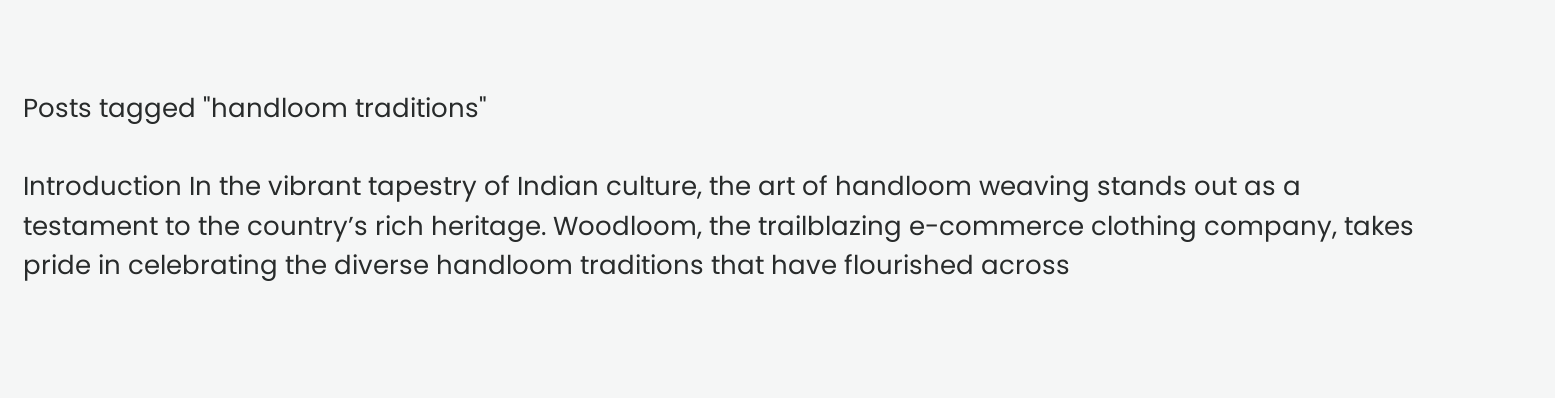Posts tagged "handloom traditions"

Introduction In the vibrant tapestry of Indian culture, the art of handloom weaving stands out as a testament to the country’s rich heritage. Woodloom, the trailblazing e-commerce clothing company, takes pride in celebrating the diverse handloom traditions that have flourished across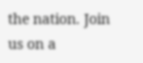the nation. Join us on a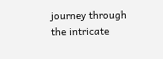journey through the intricate